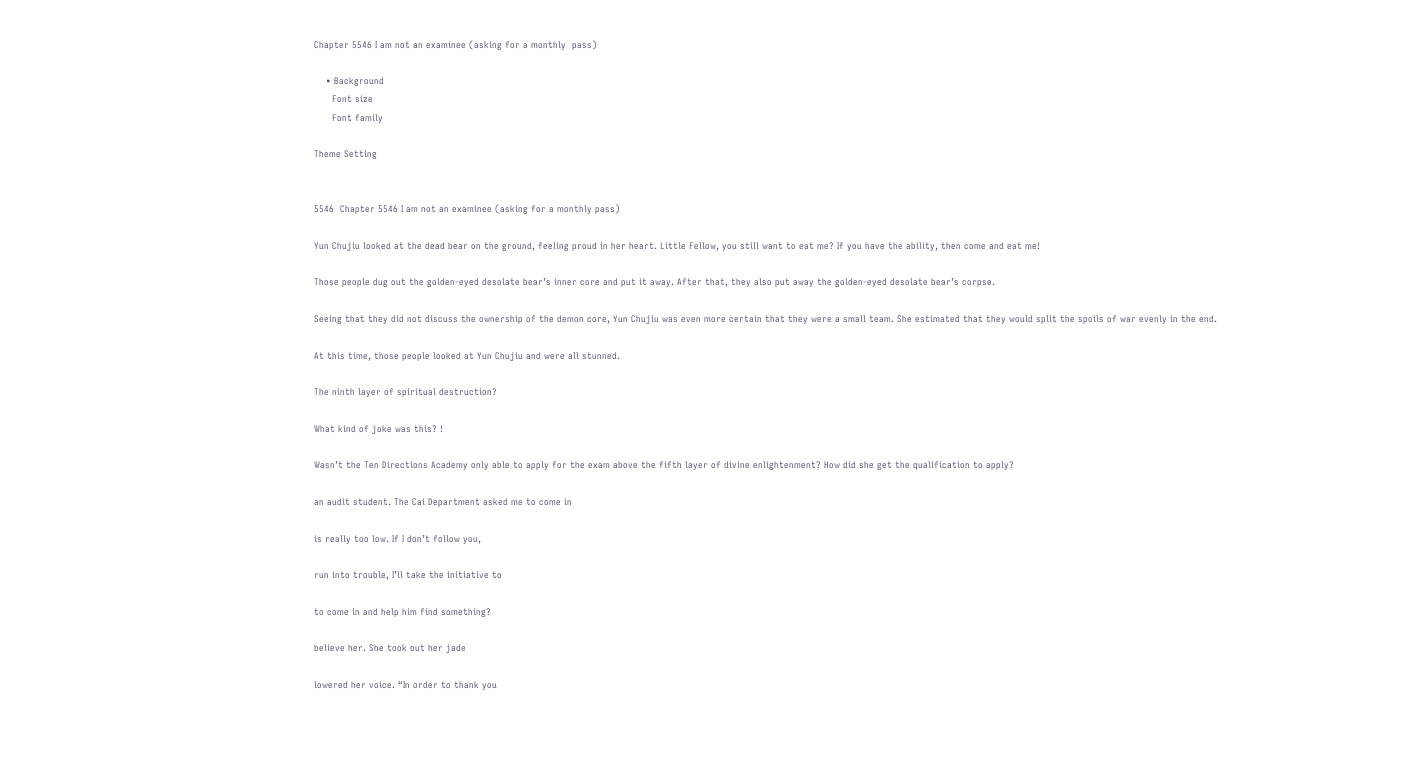Chapter 5546 I am not an examinee (asking for a monthly  pass)

    • Background
      Font size
      Font family

Theme Setting


5546  Chapter 5546 I am not an examinee (asking for a monthly pass)

Yun Chujiu looked at the dead bear on the ground, feeling proud in her heart. Little Fellow, you still want to eat me? If you have the ability, then come and eat me!

Those people dug out the golden-eyed desolate bear’s inner core and put it away. After that, they also put away the golden-eyed desolate bear’s corpse.

Seeing that they did not discuss the ownership of the demon core, Yun Chujiu was even more certain that they were a small team. She estimated that they would split the spoils of war evenly in the end.

At this time, those people looked at Yun Chujiu and were all stunned.

The ninth layer of spiritual destruction?

What kind of joke was this? !

Wasn’t the Ten Directions Academy only able to apply for the exam above the fifth layer of divine enlightenment? How did she get the qualification to apply?

an audit student. The Cai Department asked me to come in

is really too low. If I don’t follow you,

run into trouble, I’ll take the initiative to

to come in and help him find something?

believe her. She took out her jade

lowered her voice. “In order to thank you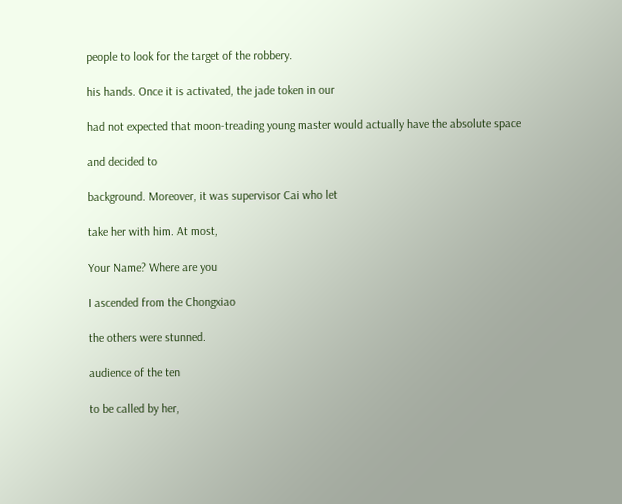people to look for the target of the robbery.

his hands. Once it is activated, the jade token in our

had not expected that moon-treading young master would actually have the absolute space

and decided to

background. Moreover, it was supervisor Cai who let

take her with him. At most,

Your Name? Where are you

I ascended from the Chongxiao

the others were stunned.

audience of the ten

to be called by her,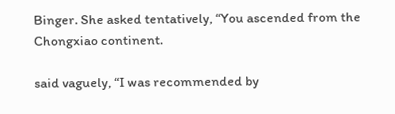Binger. She asked tentatively, “You ascended from the Chongxiao continent.

said vaguely, “I was recommended by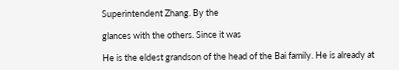Superintendent Zhang. By the

glances with the others. Since it was

He is the eldest grandson of the head of the Bai family. He is already at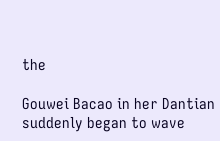the

Gouwei Bacao in her Dantian suddenly began to wave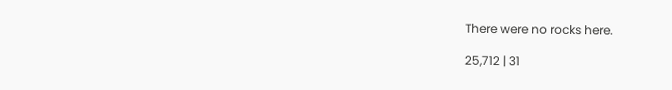There were no rocks here.

25,712 | 31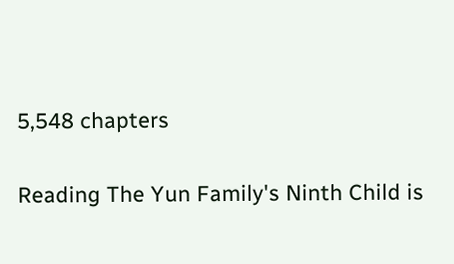5,548 chapters

Reading The Yun Family's Ninth Child is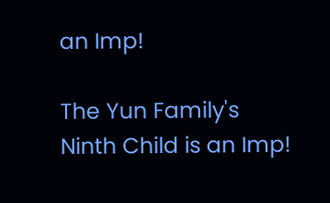an Imp!

The Yun Family's Ninth Child is an Imp!